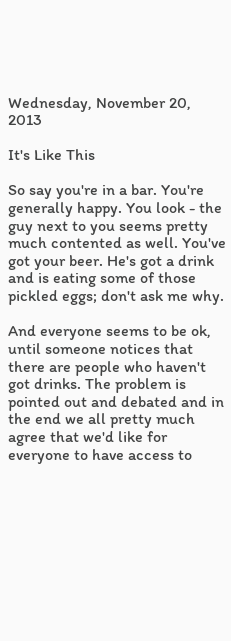Wednesday, November 20, 2013

It's Like This

So say you're in a bar. You're generally happy. You look - the guy next to you seems pretty much contented as well. You've got your beer. He's got a drink and is eating some of those pickled eggs; don't ask me why.

And everyone seems to be ok, until someone notices that there are people who haven't got drinks. The problem is pointed out and debated and in the end we all pretty much agree that we'd like for everyone to have access to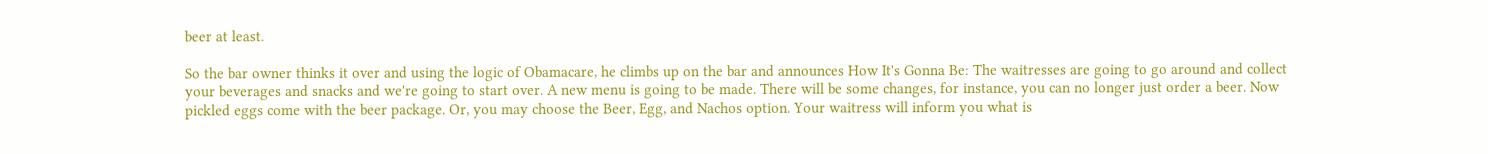beer at least.

So the bar owner thinks it over and using the logic of Obamacare, he climbs up on the bar and announces How It's Gonna Be: The waitresses are going to go around and collect your beverages and snacks and we're going to start over. A new menu is going to be made. There will be some changes, for instance, you can no longer just order a beer. Now pickled eggs come with the beer package. Or, you may choose the Beer, Egg, and Nachos option. Your waitress will inform you what is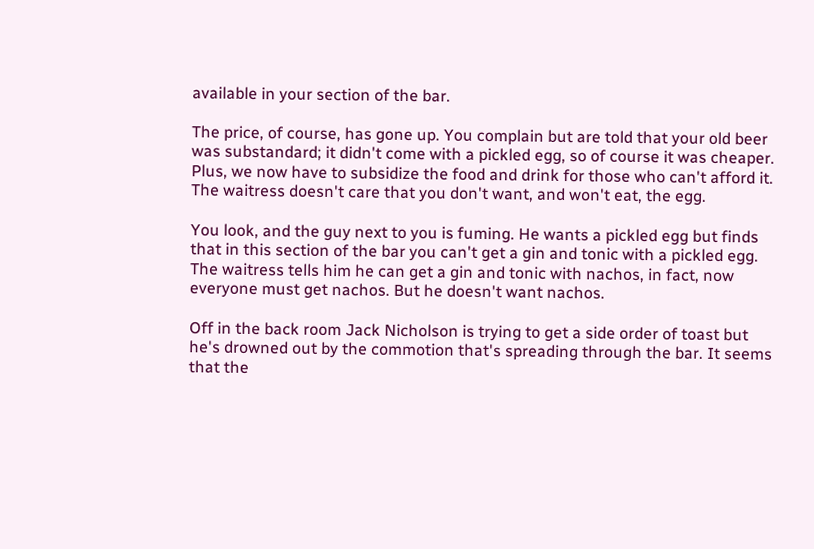available in your section of the bar.

The price, of course, has gone up. You complain but are told that your old beer was substandard; it didn't come with a pickled egg, so of course it was cheaper. Plus, we now have to subsidize the food and drink for those who can't afford it. The waitress doesn't care that you don't want, and won't eat, the egg.

You look, and the guy next to you is fuming. He wants a pickled egg but finds that in this section of the bar you can't get a gin and tonic with a pickled egg. The waitress tells him he can get a gin and tonic with nachos, in fact, now everyone must get nachos. But he doesn't want nachos.

Off in the back room Jack Nicholson is trying to get a side order of toast but he's drowned out by the commotion that's spreading through the bar. It seems that the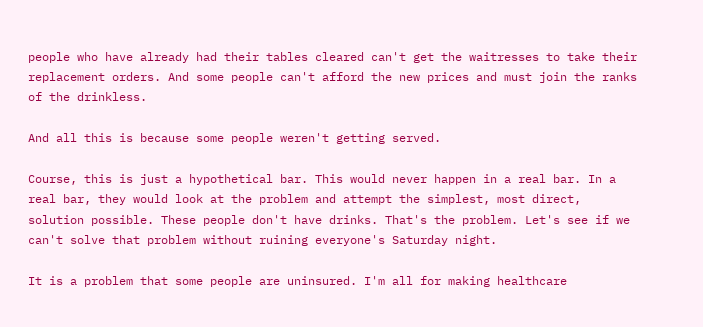people who have already had their tables cleared can't get the waitresses to take their replacement orders. And some people can't afford the new prices and must join the ranks of the drinkless.

And all this is because some people weren't getting served.

Course, this is just a hypothetical bar. This would never happen in a real bar. In a real bar, they would look at the problem and attempt the simplest, most direct, solution possible. These people don't have drinks. That's the problem. Let's see if we can't solve that problem without ruining everyone's Saturday night.

It is a problem that some people are uninsured. I'm all for making healthcare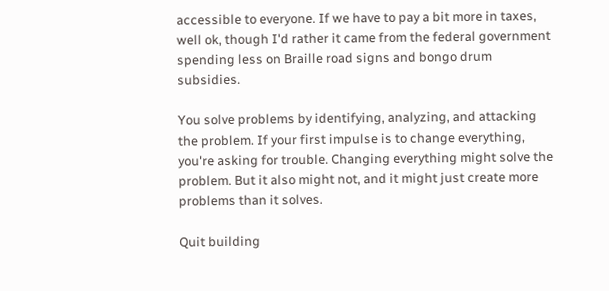accessible to everyone. If we have to pay a bit more in taxes, well ok, though I'd rather it came from the federal government spending less on Braille road signs and bongo drum subsidies.

You solve problems by identifying, analyzing, and attacking the problem. If your first impulse is to change everything, you're asking for trouble. Changing everything might solve the problem. But it also might not, and it might just create more problems than it solves.

Quit building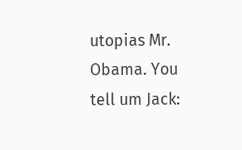utopias Mr. Obama. You tell um Jack: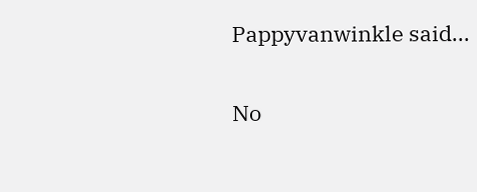Pappyvanwinkle said...

No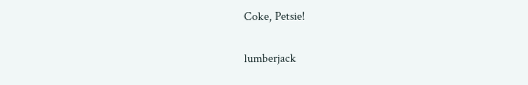Coke, Petsie!

lumberjack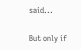said...

But only if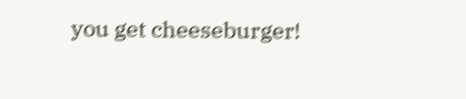you get cheeseburger!